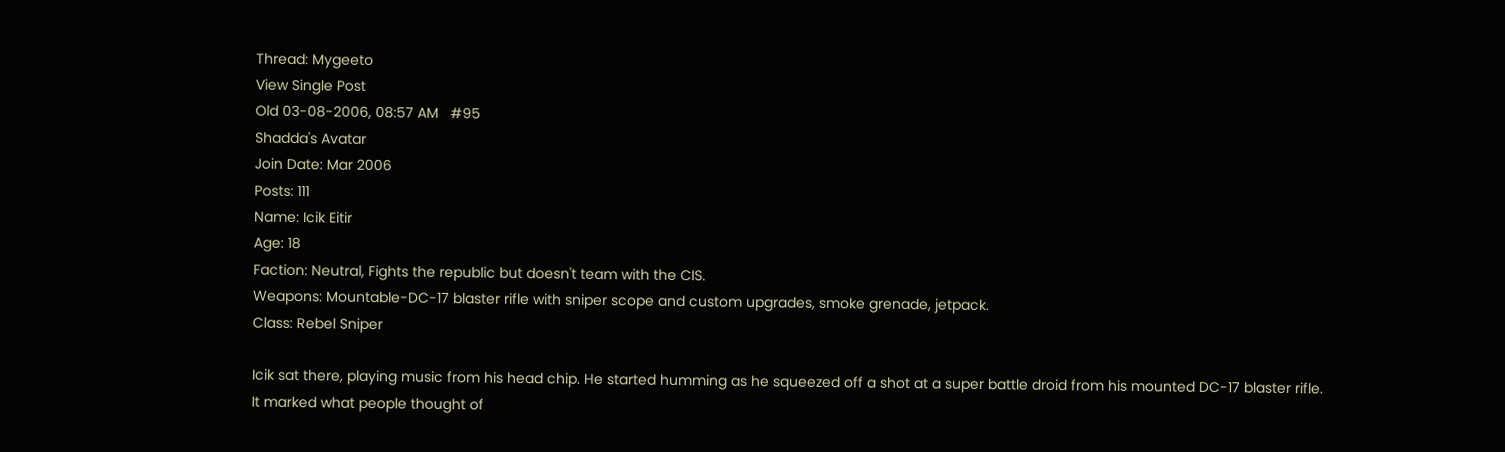Thread: Mygeeto
View Single Post
Old 03-08-2006, 08:57 AM   #95
Shadda's Avatar
Join Date: Mar 2006
Posts: 111
Name: Icik Eitir
Age: 18
Faction: Neutral, Fights the republic but doesn't team with the CIS.
Weapons: Mountable-DC-17 blaster rifle with sniper scope and custom upgrades, smoke grenade, jetpack.
Class: Rebel Sniper

Icik sat there, playing music from his head chip. He started humming as he squeezed off a shot at a super battle droid from his mounted DC-17 blaster rifle. It marked what people thought of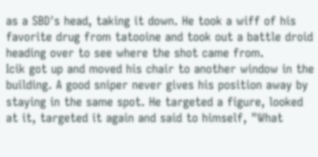as a SBD's head, taking it down. He took a wiff of his favorite drug from tatooine and took out a battle droid heading over to see where the shot came from.
Icik got up and moved his chair to another window in the building. A good sniper never gives his position away by staying in the same spot. He targeted a figure, looked at it, targeted it again and said to himself, "What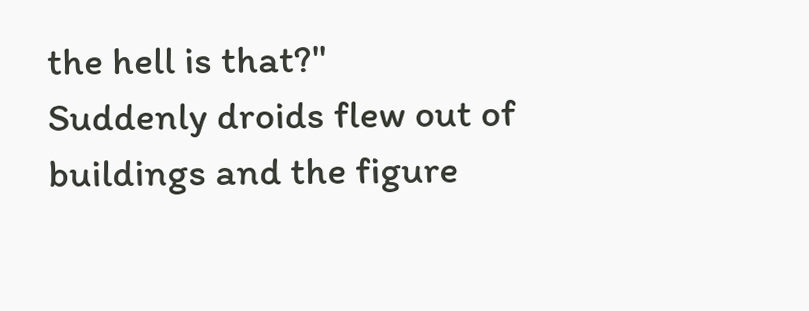the hell is that?"
Suddenly droids flew out of buildings and the figure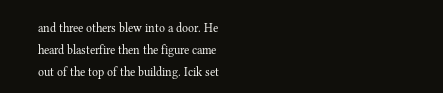and three others blew into a door. He heard blasterfire then the figure came out of the top of the building. Icik set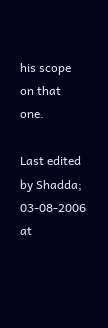his scope on that one.

Last edited by Shadda; 03-08-2006 at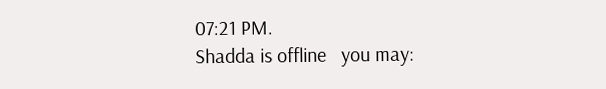07:21 PM.
Shadda is offline   you may: